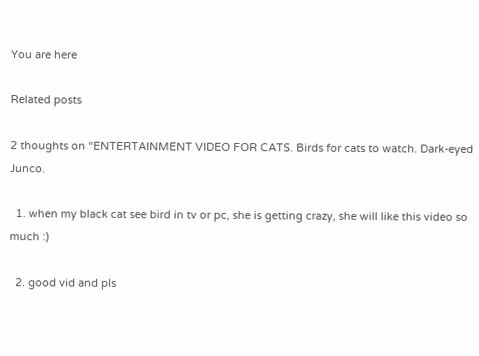You are here

Related posts

2 thoughts on “ENTERTAINMENT VIDEO FOR CATS. Birds for cats to watch. Dark-eyed Junco.

  1. when my black cat see bird in tv or pc, she is getting crazy, she will like this video so much :)

  2. good vid and pls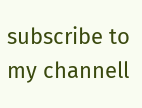subscribe to my channell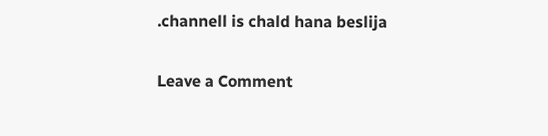.channell is chald hana beslija

Leave a Comment